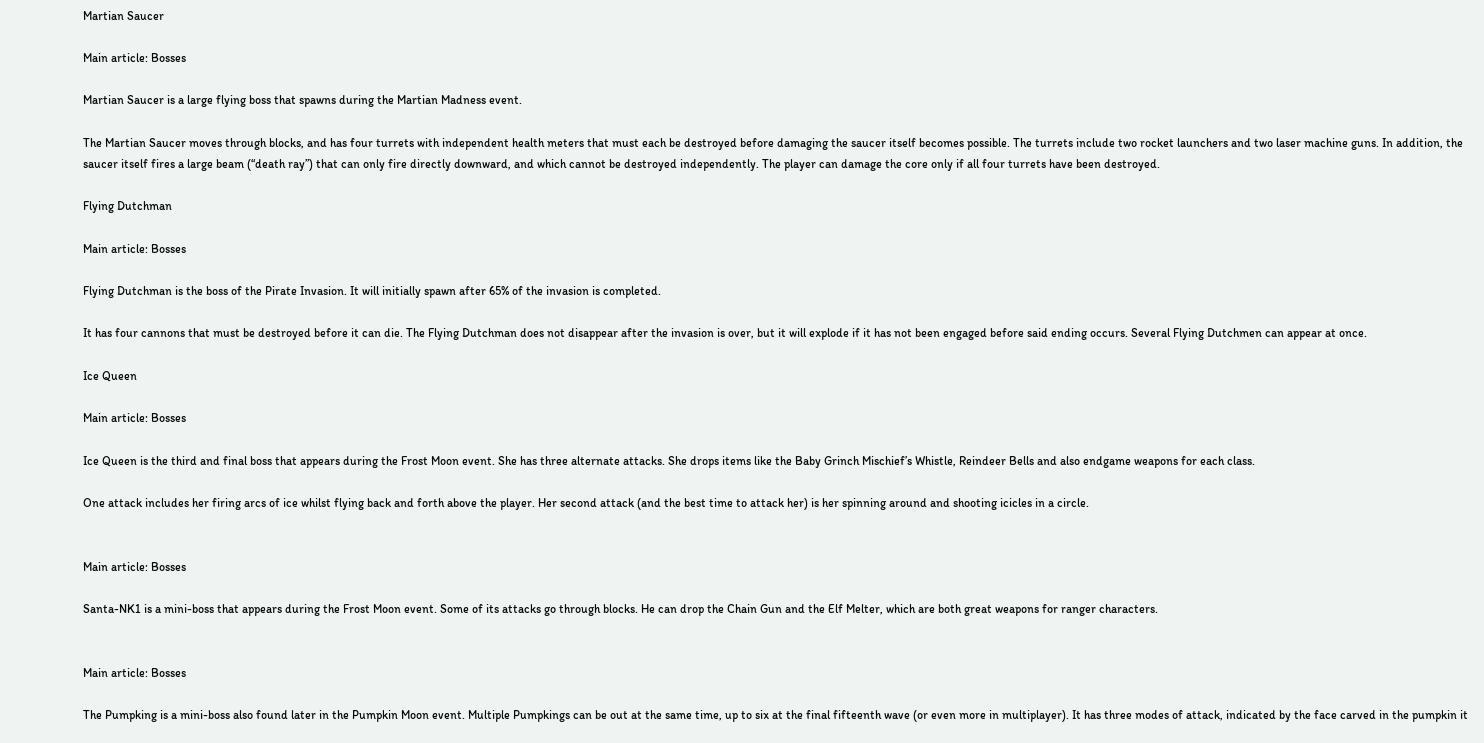Martian Saucer

Main article: Bosses

Martian Saucer is a large flying boss that spawns during the Martian Madness event.

The Martian Saucer moves through blocks, and has four turrets with independent health meters that must each be destroyed before damaging the saucer itself becomes possible. The turrets include two rocket launchers and two laser machine guns. In addition, the saucer itself fires a large beam (“death ray”) that can only fire directly downward, and which cannot be destroyed independently. The player can damage the core only if all four turrets have been destroyed.

Flying Dutchman

Main article: Bosses

Flying Dutchman is the boss of the Pirate Invasion. It will initially spawn after 65% of the invasion is completed.

It has four cannons that must be destroyed before it can die. The Flying Dutchman does not disappear after the invasion is over, but it will explode if it has not been engaged before said ending occurs. Several Flying Dutchmen can appear at once.

Ice Queen

Main article: Bosses

Ice Queen is the third and final boss that appears during the Frost Moon event. She has three alternate attacks. She drops items like the Baby Grinch Mischief’s Whistle, Reindeer Bells and also endgame weapons for each class.

One attack includes her firing arcs of ice whilst flying back and forth above the player. Her second attack (and the best time to attack her) is her spinning around and shooting icicles in a circle.


Main article: Bosses

Santa-NK1 is a mini-boss that appears during the Frost Moon event. Some of its attacks go through blocks. He can drop the Chain Gun and the Elf Melter, which are both great weapons for ranger characters.


Main article: Bosses

The Pumpking is a mini-boss also found later in the Pumpkin Moon event. Multiple Pumpkings can be out at the same time, up to six at the final fifteenth wave (or even more in multiplayer). It has three modes of attack, indicated by the face carved in the pumpkin it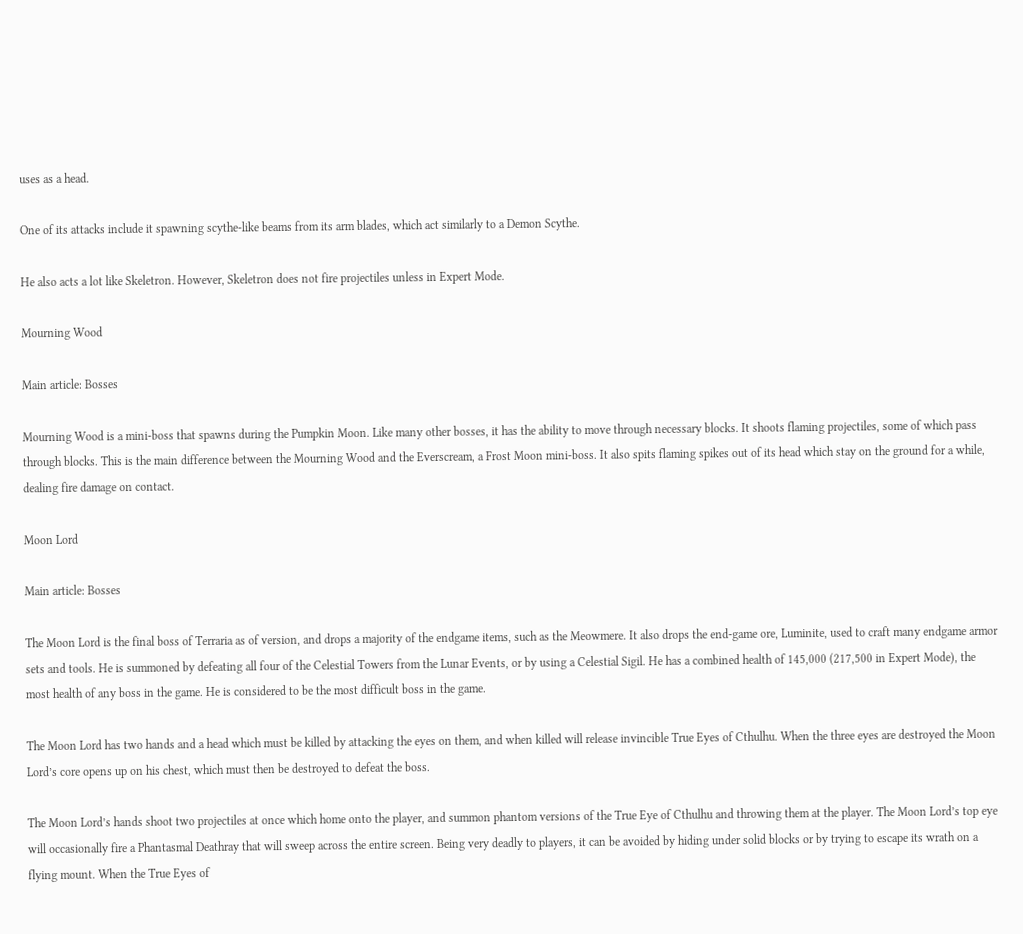uses as a head.

One of its attacks include it spawning scythe-like beams from its arm blades, which act similarly to a Demon Scythe.

He also acts a lot like Skeletron. However, Skeletron does not fire projectiles unless in Expert Mode.

Mourning Wood

Main article: Bosses

Mourning Wood is a mini-boss that spawns during the Pumpkin Moon. Like many other bosses, it has the ability to move through necessary blocks. It shoots flaming projectiles, some of which pass through blocks. This is the main difference between the Mourning Wood and the Everscream, a Frost Moon mini-boss. It also spits flaming spikes out of its head which stay on the ground for a while, dealing fire damage on contact.

Moon Lord

Main article: Bosses

The Moon Lord is the final boss of Terraria as of version, and drops a majority of the endgame items, such as the Meowmere. It also drops the end-game ore, Luminite, used to craft many endgame armor sets and tools. He is summoned by defeating all four of the Celestial Towers from the Lunar Events, or by using a Celestial Sigil. He has a combined health of 145,000 (217,500 in Expert Mode), the most health of any boss in the game. He is considered to be the most difficult boss in the game.

The Moon Lord has two hands and a head which must be killed by attacking the eyes on them, and when killed will release invincible True Eyes of Cthulhu. When the three eyes are destroyed the Moon Lord’s core opens up on his chest, which must then be destroyed to defeat the boss.

The Moon Lord’s hands shoot two projectiles at once which home onto the player, and summon phantom versions of the True Eye of Cthulhu and throwing them at the player. The Moon Lord’s top eye will occasionally fire a Phantasmal Deathray that will sweep across the entire screen. Being very deadly to players, it can be avoided by hiding under solid blocks or by trying to escape its wrath on a flying mount. When the True Eyes of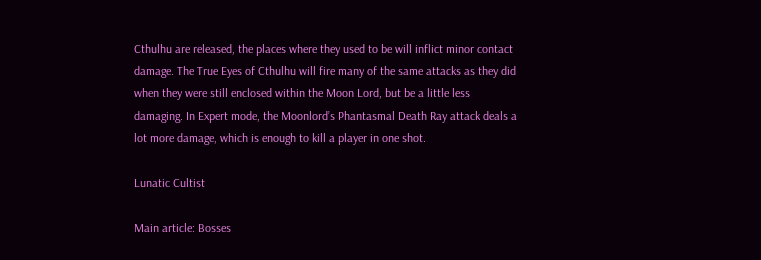Cthulhu are released, the places where they used to be will inflict minor contact damage. The True Eyes of Cthulhu will fire many of the same attacks as they did when they were still enclosed within the Moon Lord, but be a little less damaging. In Expert mode, the Moonlord’s Phantasmal Death Ray attack deals a lot more damage, which is enough to kill a player in one shot.

Lunatic Cultist

Main article: Bosses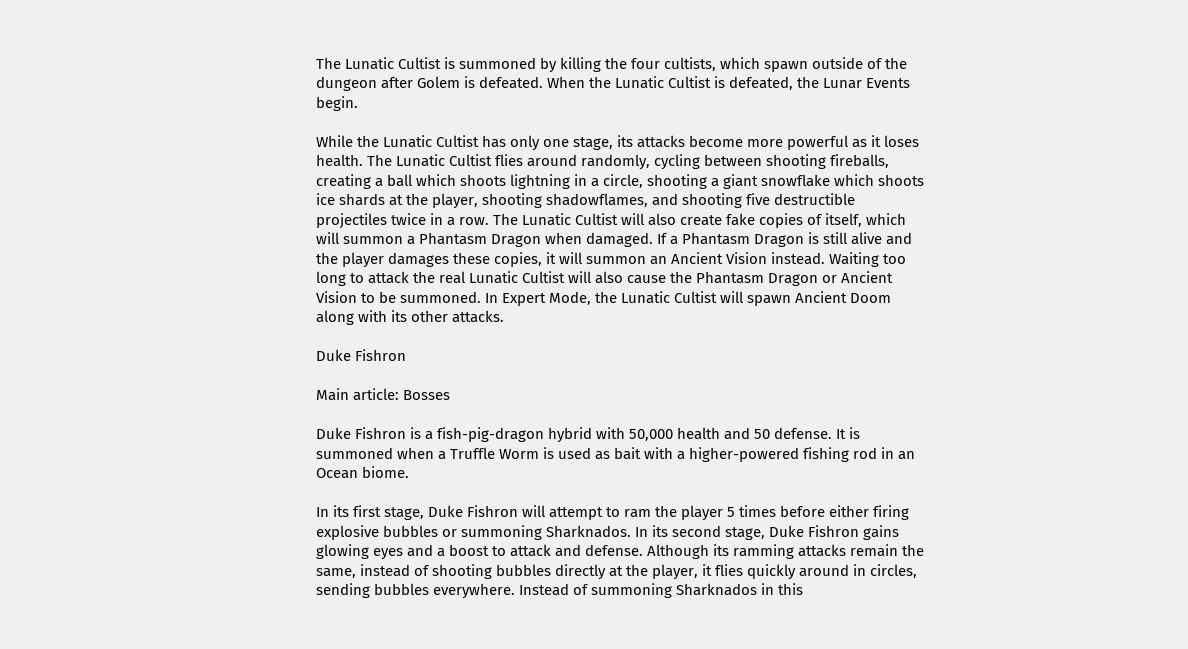The Lunatic Cultist is summoned by killing the four cultists, which spawn outside of the dungeon after Golem is defeated. When the Lunatic Cultist is defeated, the Lunar Events begin.

While the Lunatic Cultist has only one stage, its attacks become more powerful as it loses health. The Lunatic Cultist flies around randomly, cycling between shooting fireballs, creating a ball which shoots lightning in a circle, shooting a giant snowflake which shoots ice shards at the player, shooting shadowflames, and shooting five destructible projectiles twice in a row. The Lunatic Cultist will also create fake copies of itself, which will summon a Phantasm Dragon when damaged. If a Phantasm Dragon is still alive and the player damages these copies, it will summon an Ancient Vision instead. Waiting too long to attack the real Lunatic Cultist will also cause the Phantasm Dragon or Ancient Vision to be summoned. In Expert Mode, the Lunatic Cultist will spawn Ancient Doom along with its other attacks.

Duke Fishron

Main article: Bosses

Duke Fishron is a fish-pig-dragon hybrid with 50,000 health and 50 defense. It is summoned when a Truffle Worm is used as bait with a higher-powered fishing rod in an Ocean biome.

In its first stage, Duke Fishron will attempt to ram the player 5 times before either firing explosive bubbles or summoning Sharknados. In its second stage, Duke Fishron gains glowing eyes and a boost to attack and defense. Although its ramming attacks remain the same, instead of shooting bubbles directly at the player, it flies quickly around in circles, sending bubbles everywhere. Instead of summoning Sharknados in this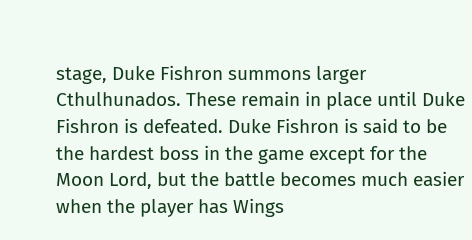stage, Duke Fishron summons larger Cthulhunados. These remain in place until Duke Fishron is defeated. Duke Fishron is said to be the hardest boss in the game except for the Moon Lord, but the battle becomes much easier when the player has Wings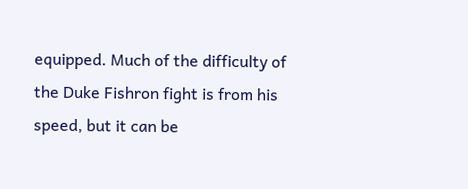equipped. Much of the difficulty of the Duke Fishron fight is from his speed, but it can be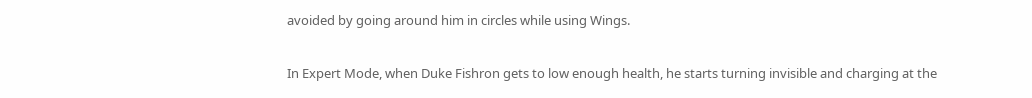avoided by going around him in circles while using Wings.

In Expert Mode, when Duke Fishron gets to low enough health, he starts turning invisible and charging at the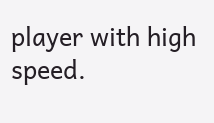player with high speed.